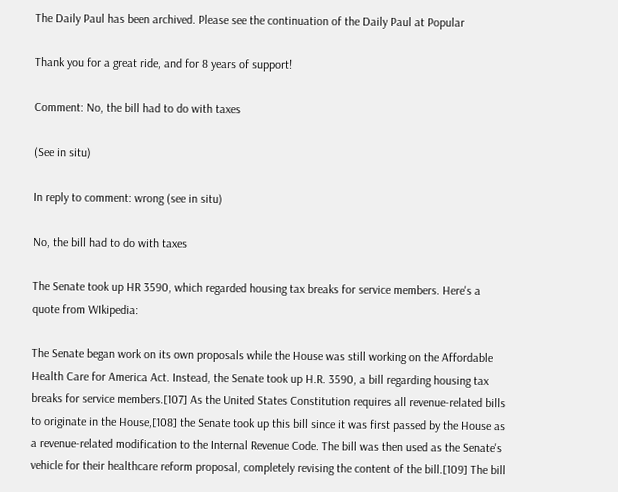The Daily Paul has been archived. Please see the continuation of the Daily Paul at Popular

Thank you for a great ride, and for 8 years of support!

Comment: No, the bill had to do with taxes

(See in situ)

In reply to comment: wrong (see in situ)

No, the bill had to do with taxes

The Senate took up HR 3590, which regarded housing tax breaks for service members. Here's a quote from WIkipedia:

The Senate began work on its own proposals while the House was still working on the Affordable Health Care for America Act. Instead, the Senate took up H.R. 3590, a bill regarding housing tax breaks for service members.[107] As the United States Constitution requires all revenue-related bills to originate in the House,[108] the Senate took up this bill since it was first passed by the House as a revenue-related modification to the Internal Revenue Code. The bill was then used as the Senate's vehicle for their healthcare reform proposal, completely revising the content of the bill.[109] The bill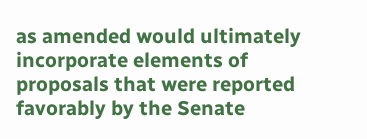as amended would ultimately incorporate elements of proposals that were reported favorably by the Senate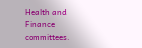Health and Finance committees.